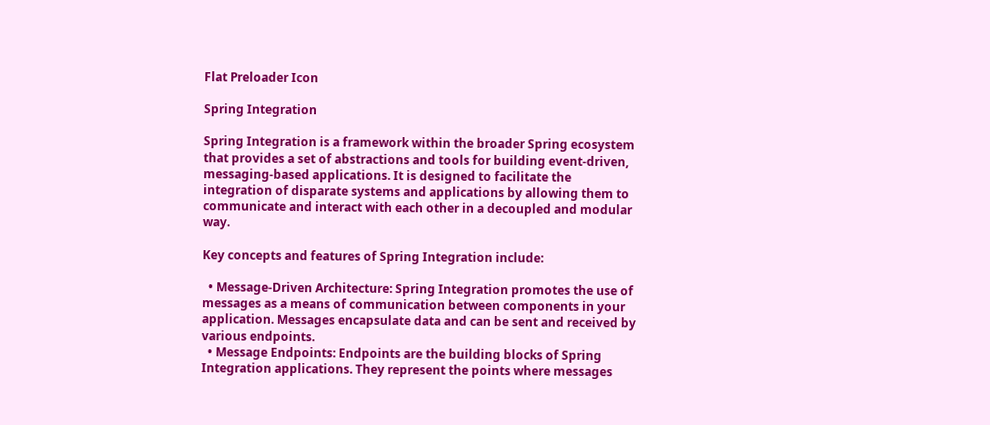Flat Preloader Icon

Spring Integration

Spring Integration is a framework within the broader Spring ecosystem that provides a set of abstractions and tools for building event-driven, messaging-based applications. It is designed to facilitate the integration of disparate systems and applications by allowing them to communicate and interact with each other in a decoupled and modular way.

Key concepts and features of Spring Integration include:

  • Message-Driven Architecture: Spring Integration promotes the use of messages as a means of communication between components in your application. Messages encapsulate data and can be sent and received by various endpoints.
  • Message Endpoints: Endpoints are the building blocks of Spring Integration applications. They represent the points where messages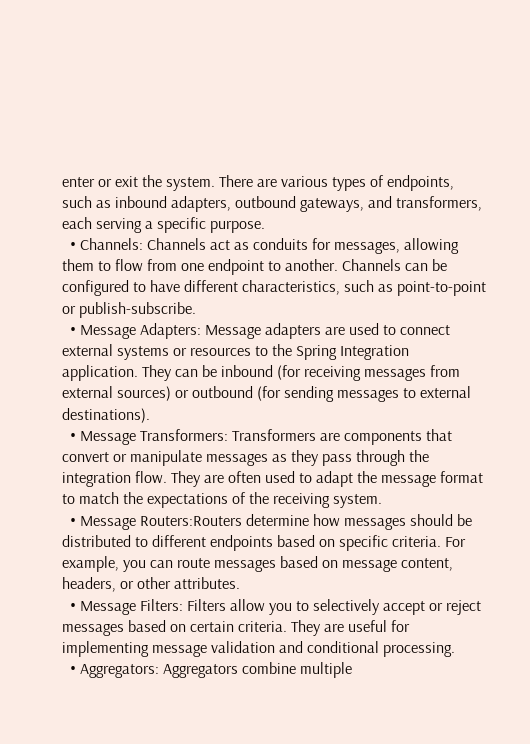enter or exit the system. There are various types of endpoints, such as inbound adapters, outbound gateways, and transformers, each serving a specific purpose.
  • Channels: Channels act as conduits for messages, allowing them to flow from one endpoint to another. Channels can be configured to have different characteristics, such as point-to-point or publish-subscribe.
  • Message Adapters: Message adapters are used to connect external systems or resources to the Spring Integration application. They can be inbound (for receiving messages from external sources) or outbound (for sending messages to external destinations).
  • Message Transformers: Transformers are components that convert or manipulate messages as they pass through the integration flow. They are often used to adapt the message format to match the expectations of the receiving system.
  • Message Routers:Routers determine how messages should be distributed to different endpoints based on specific criteria. For example, you can route messages based on message content, headers, or other attributes.
  • Message Filters: Filters allow you to selectively accept or reject messages based on certain criteria. They are useful for implementing message validation and conditional processing.
  • Aggregators: Aggregators combine multiple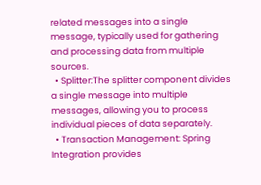related messages into a single message, typically used for gathering and processing data from multiple sources.
  • Splitter:The splitter component divides a single message into multiple messages, allowing you to process individual pieces of data separately.
  • Transaction Management: Spring Integration provides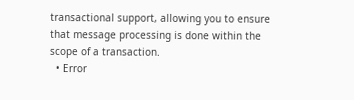transactional support, allowing you to ensure that message processing is done within the scope of a transaction.
  • Error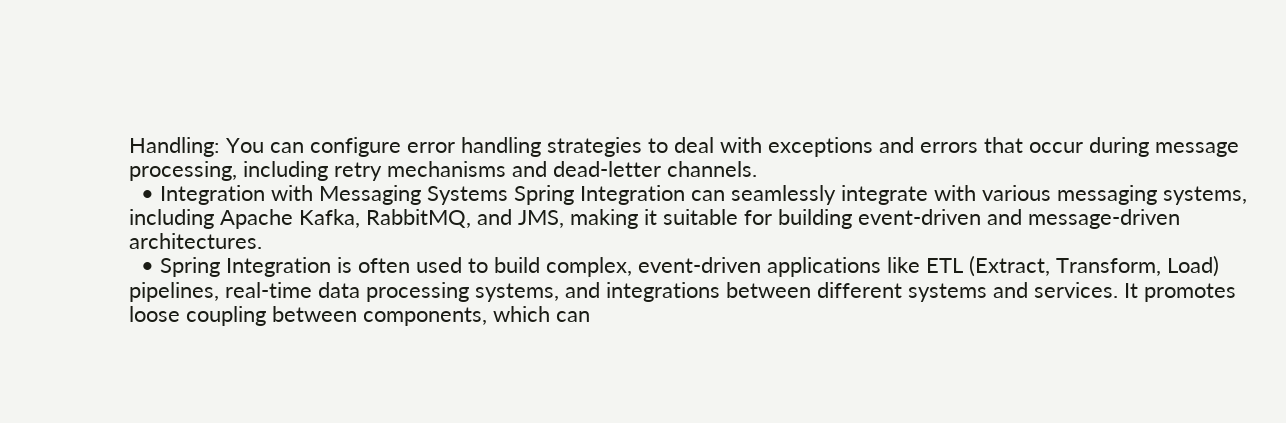Handling: You can configure error handling strategies to deal with exceptions and errors that occur during message processing, including retry mechanisms and dead-letter channels.
  • Integration with Messaging Systems Spring Integration can seamlessly integrate with various messaging systems, including Apache Kafka, RabbitMQ, and JMS, making it suitable for building event-driven and message-driven architectures.
  • Spring Integration is often used to build complex, event-driven applications like ETL (Extract, Transform, Load) pipelines, real-time data processing systems, and integrations between different systems and services. It promotes loose coupling between components, which can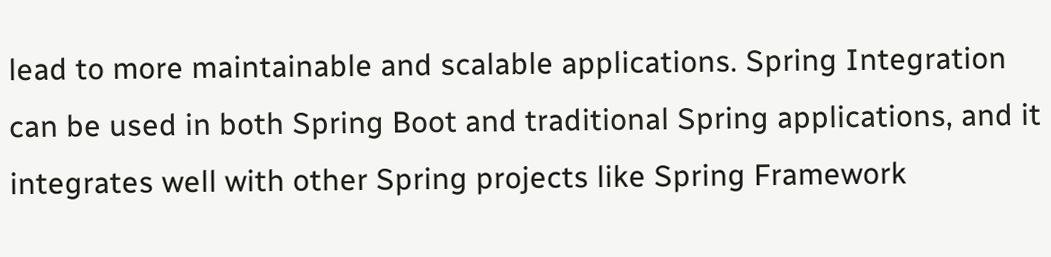lead to more maintainable and scalable applications. Spring Integration can be used in both Spring Boot and traditional Spring applications, and it integrates well with other Spring projects like Spring Framework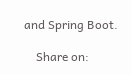and Spring Boot.

    Share on: